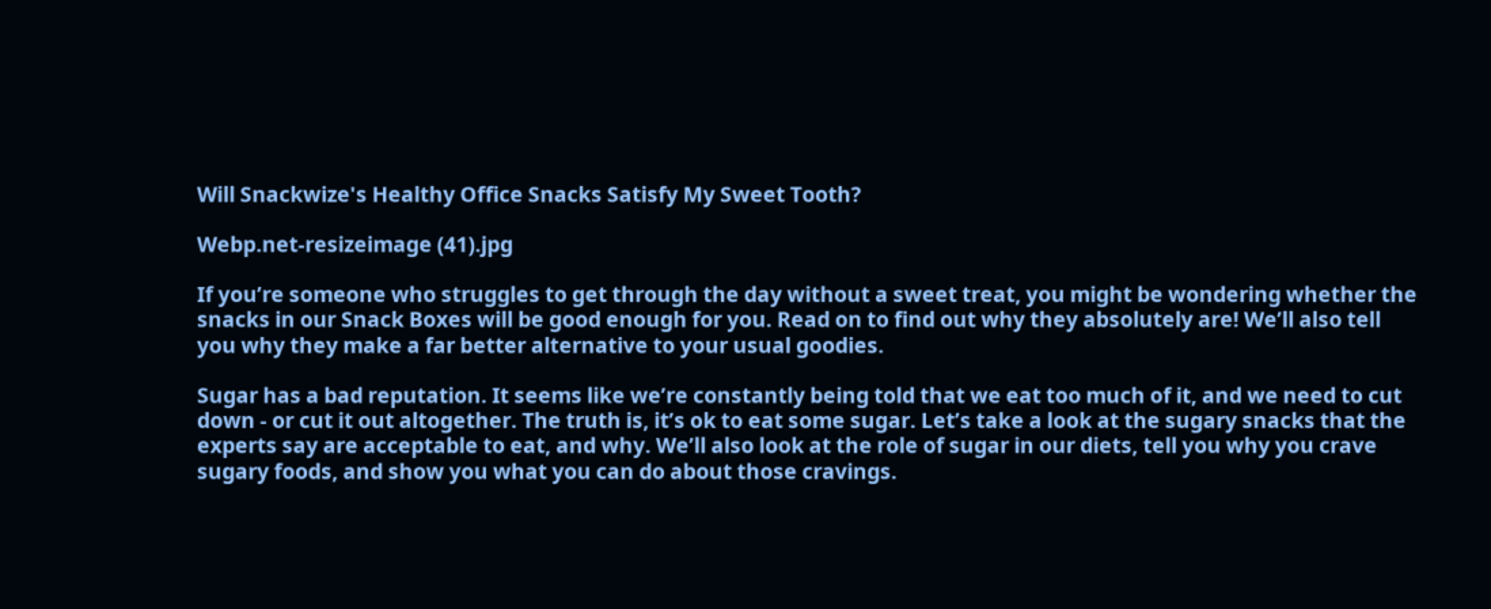Will Snackwize's Healthy Office Snacks Satisfy My Sweet Tooth?

Webp.net-resizeimage (41).jpg

If you’re someone who struggles to get through the day without a sweet treat, you might be wondering whether the snacks in our Snack Boxes will be good enough for you. Read on to find out why they absolutely are! We’ll also tell you why they make a far better alternative to your usual goodies.

Sugar has a bad reputation. It seems like we’re constantly being told that we eat too much of it, and we need to cut down - or cut it out altogether. The truth is, it’s ok to eat some sugar. Let’s take a look at the sugary snacks that the experts say are acceptable to eat, and why. We’ll also look at the role of sugar in our diets, tell you why you crave sugary foods, and show you what you can do about those cravings.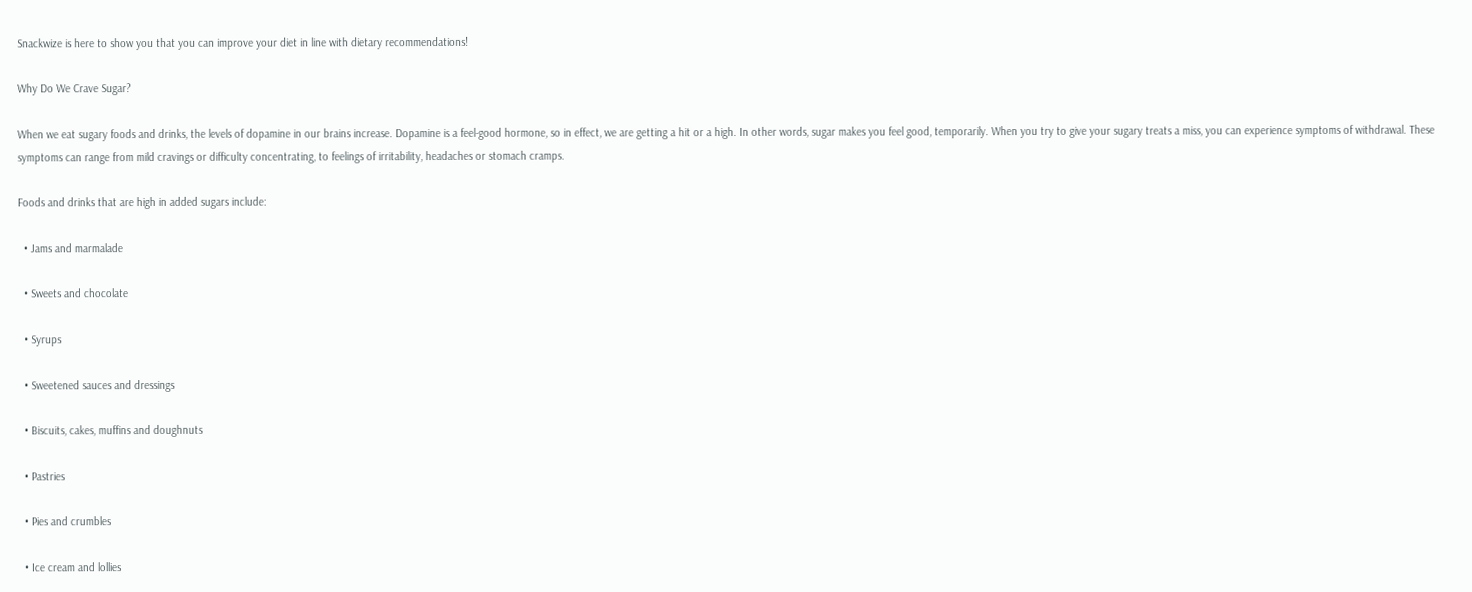Snackwize is here to show you that you can improve your diet in line with dietary recommendations!

Why Do We Crave Sugar?

When we eat sugary foods and drinks, the levels of dopamine in our brains increase. Dopamine is a feel-good hormone, so in effect, we are getting a hit or a high. In other words, sugar makes you feel good, temporarily. When you try to give your sugary treats a miss, you can experience symptoms of withdrawal. These symptoms can range from mild cravings or difficulty concentrating, to feelings of irritability, headaches or stomach cramps.

Foods and drinks that are high in added sugars include:

  • Jams and marmalade

  • Sweets and chocolate

  • Syrups

  • Sweetened sauces and dressings

  • Biscuits, cakes, muffins and doughnuts

  • Pastries

  • Pies and crumbles

  • Ice cream and lollies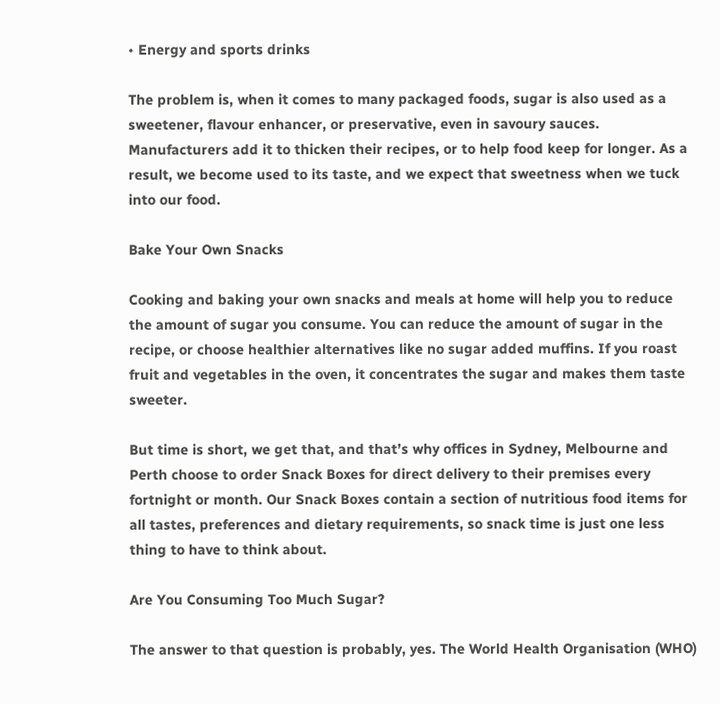• Energy and sports drinks

The problem is, when it comes to many packaged foods, sugar is also used as a sweetener, flavour enhancer, or preservative, even in savoury sauces. Manufacturers add it to thicken their recipes, or to help food keep for longer. As a result, we become used to its taste, and we expect that sweetness when we tuck into our food.

Bake Your Own Snacks

Cooking and baking your own snacks and meals at home will help you to reduce the amount of sugar you consume. You can reduce the amount of sugar in the recipe, or choose healthier alternatives like no sugar added muffins. If you roast fruit and vegetables in the oven, it concentrates the sugar and makes them taste sweeter.

But time is short, we get that, and that’s why offices in Sydney, Melbourne and Perth choose to order Snack Boxes for direct delivery to their premises every fortnight or month. Our Snack Boxes contain a section of nutritious food items for all tastes, preferences and dietary requirements, so snack time is just one less thing to have to think about.

Are You Consuming Too Much Sugar?

The answer to that question is probably, yes. The World Health Organisation (WHO)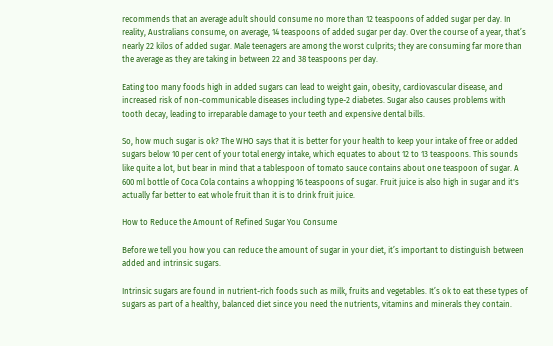recommends that an average adult should consume no more than 12 teaspoons of added sugar per day. In reality, Australians consume, on average, 14 teaspoons of added sugar per day. Over the course of a year, that’s nearly 22 kilos of added sugar. Male teenagers are among the worst culprits; they are consuming far more than the average as they are taking in between 22 and 38 teaspoons per day.

Eating too many foods high in added sugars can lead to weight gain, obesity, cardiovascular disease, and increased risk of non-communicable diseases including type-2 diabetes. Sugar also causes problems with tooth decay, leading to irreparable damage to your teeth and expensive dental bills.

So, how much sugar is ok? The WHO says that it is better for your health to keep your intake of free or added sugars below 10 per cent of your total energy intake, which equates to about 12 to 13 teaspoons. This sounds like quite a lot, but bear in mind that a tablespoon of tomato sauce contains about one teaspoon of sugar. A 600 ml bottle of Coca Cola contains a whopping 16 teaspoons of sugar. Fruit juice is also high in sugar and it's actually far better to eat whole fruit than it is to drink fruit juice.

How to Reduce the Amount of Refined Sugar You Consume

Before we tell you how you can reduce the amount of sugar in your diet, it’s important to distinguish between added and intrinsic sugars.

Intrinsic sugars are found in nutrient-rich foods such as milk, fruits and vegetables. It’s ok to eat these types of sugars as part of a healthy, balanced diet since you need the nutrients, vitamins and minerals they contain.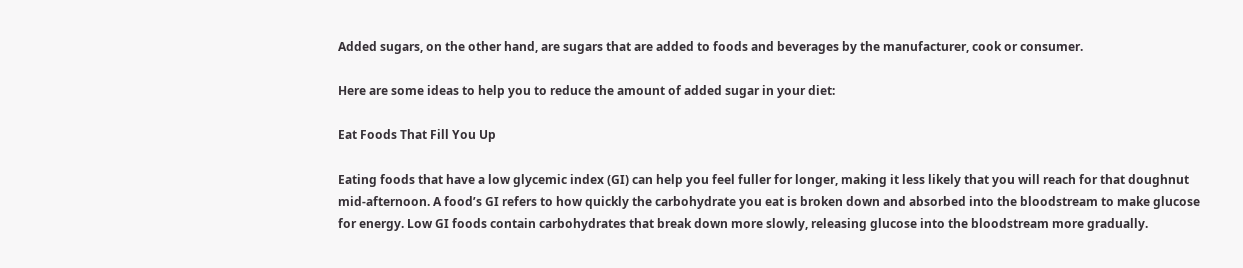Added sugars, on the other hand, are sugars that are added to foods and beverages by the manufacturer, cook or consumer.

Here are some ideas to help you to reduce the amount of added sugar in your diet:

Eat Foods That Fill You Up

Eating foods that have a low glycemic index (GI) can help you feel fuller for longer, making it less likely that you will reach for that doughnut mid-afternoon. A food’s GI refers to how quickly the carbohydrate you eat is broken down and absorbed into the bloodstream to make glucose for energy. Low GI foods contain carbohydrates that break down more slowly, releasing glucose into the bloodstream more gradually.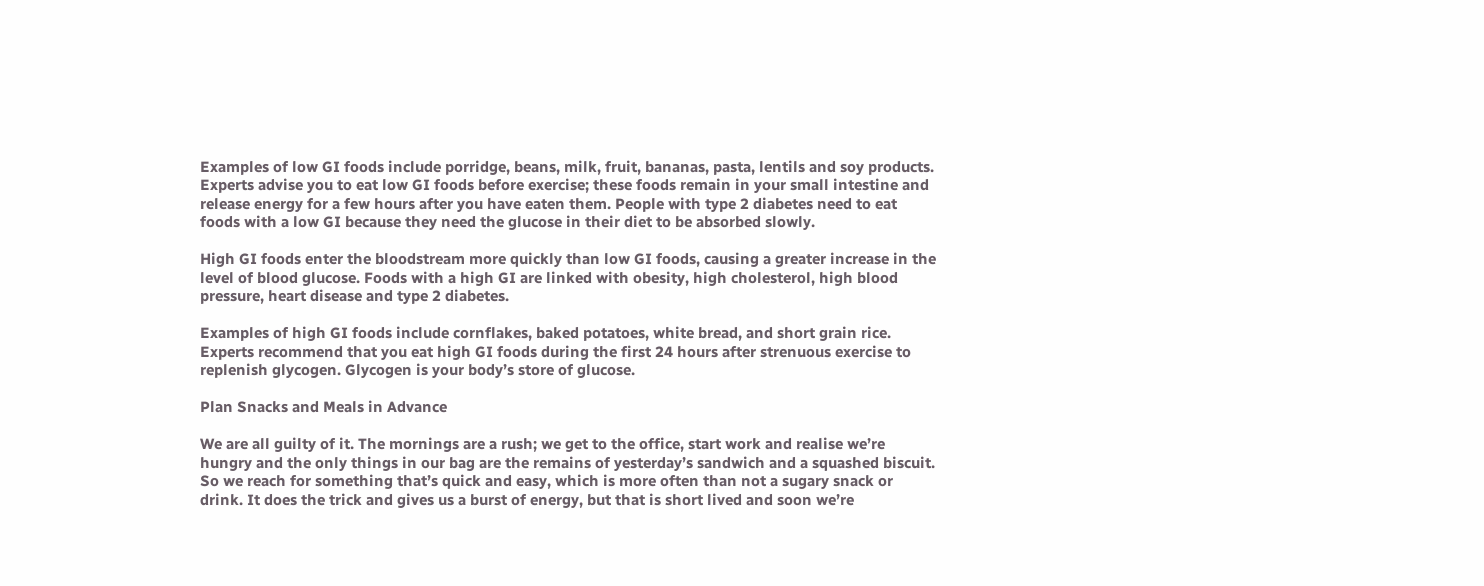Examples of low GI foods include porridge, beans, milk, fruit, bananas, pasta, lentils and soy products.  Experts advise you to eat low GI foods before exercise; these foods remain in your small intestine and release energy for a few hours after you have eaten them. People with type 2 diabetes need to eat foods with a low GI because they need the glucose in their diet to be absorbed slowly.

High GI foods enter the bloodstream more quickly than low GI foods, causing a greater increase in the level of blood glucose. Foods with a high GI are linked with obesity, high cholesterol, high blood pressure, heart disease and type 2 diabetes.

Examples of high GI foods include cornflakes, baked potatoes, white bread, and short grain rice.  Experts recommend that you eat high GI foods during the first 24 hours after strenuous exercise to replenish glycogen. Glycogen is your body’s store of glucose.

Plan Snacks and Meals in Advance

We are all guilty of it. The mornings are a rush; we get to the office, start work and realise we’re hungry and the only things in our bag are the remains of yesterday’s sandwich and a squashed biscuit. So we reach for something that’s quick and easy, which is more often than not a sugary snack or drink. It does the trick and gives us a burst of energy, but that is short lived and soon we’re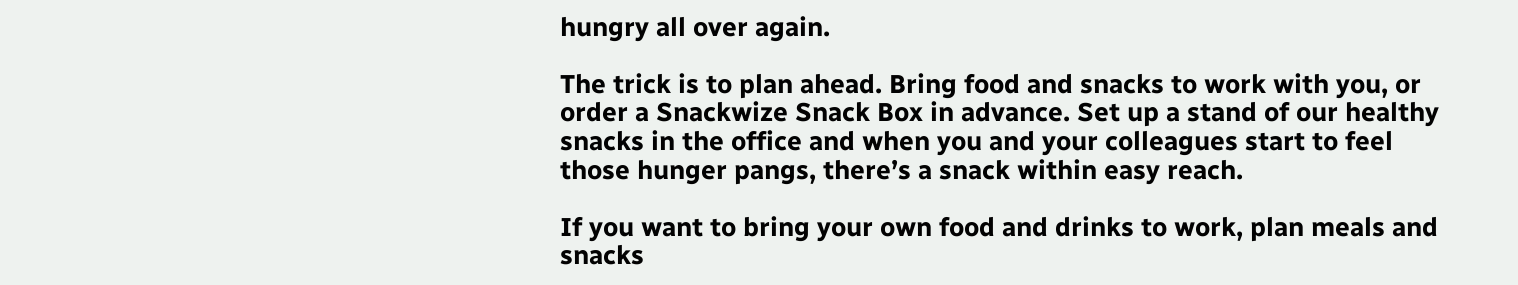hungry all over again.

The trick is to plan ahead. Bring food and snacks to work with you, or order a Snackwize Snack Box in advance. Set up a stand of our healthy snacks in the office and when you and your colleagues start to feel those hunger pangs, there’s a snack within easy reach.

If you want to bring your own food and drinks to work, plan meals and snacks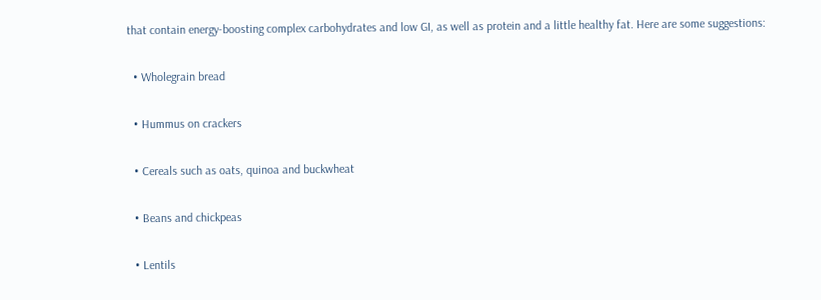that contain energy-boosting complex carbohydrates and low GI, as well as protein and a little healthy fat. Here are some suggestions:

  • Wholegrain bread

  • Hummus on crackers

  • Cereals such as oats, quinoa and buckwheat

  • Beans and chickpeas

  • Lentils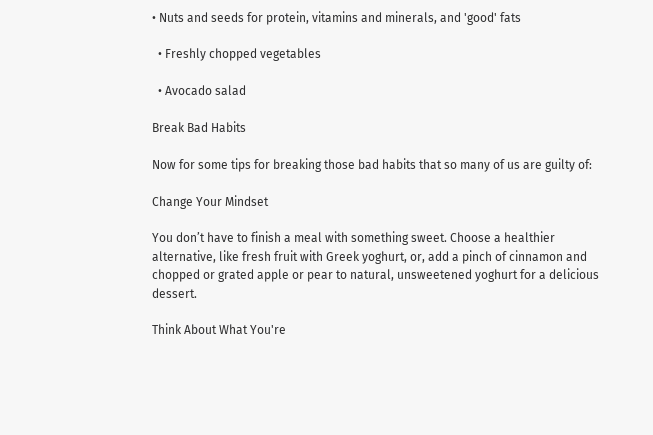• Nuts and seeds for protein, vitamins and minerals, and 'good' fats

  • Freshly chopped vegetables

  • Avocado salad

Break Bad Habits

Now for some tips for breaking those bad habits that so many of us are guilty of:

Change Your Mindset

You don’t have to finish a meal with something sweet. Choose a healthier alternative, like fresh fruit with Greek yoghurt, or, add a pinch of cinnamon and chopped or grated apple or pear to natural, unsweetened yoghurt for a delicious dessert.

Think About What You're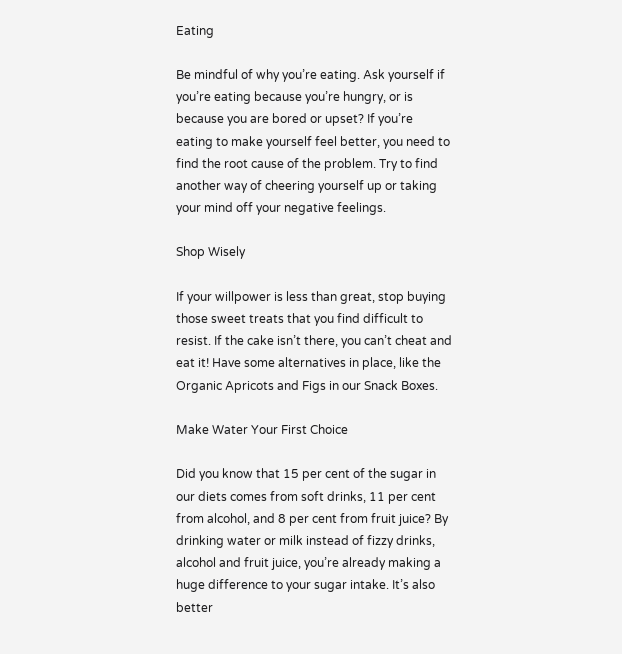Eating

Be mindful of why you’re eating. Ask yourself if you’re eating because you’re hungry, or is because you are bored or upset? If you’re eating to make yourself feel better, you need to find the root cause of the problem. Try to find another way of cheering yourself up or taking your mind off your negative feelings.

Shop Wisely

If your willpower is less than great, stop buying those sweet treats that you find difficult to resist. If the cake isn’t there, you can’t cheat and eat it! Have some alternatives in place, like the Organic Apricots and Figs in our Snack Boxes.

Make Water Your First Choice

Did you know that 15 per cent of the sugar in our diets comes from soft drinks, 11 per cent from alcohol, and 8 per cent from fruit juice? By drinking water or milk instead of fizzy drinks, alcohol and fruit juice, you’re already making a huge difference to your sugar intake. It’s also better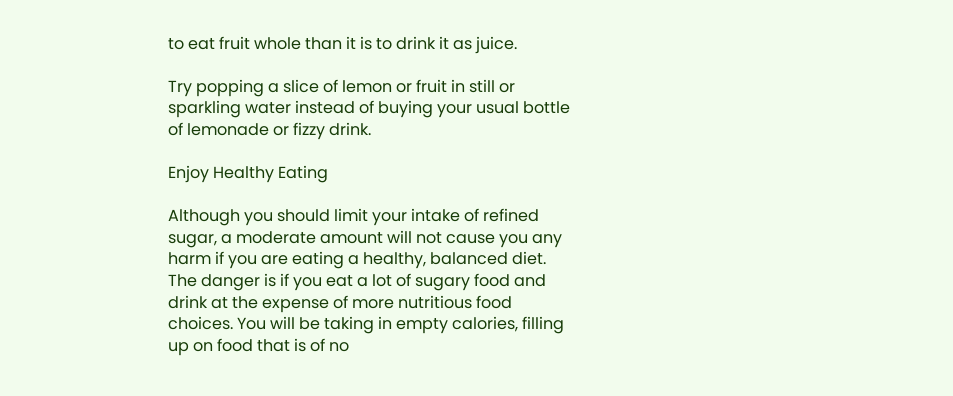to eat fruit whole than it is to drink it as juice.

Try popping a slice of lemon or fruit in still or sparkling water instead of buying your usual bottle of lemonade or fizzy drink.

Enjoy Healthy Eating

Although you should limit your intake of refined sugar, a moderate amount will not cause you any harm if you are eating a healthy, balanced diet. The danger is if you eat a lot of sugary food and drink at the expense of more nutritious food choices. You will be taking in empty calories, filling up on food that is of no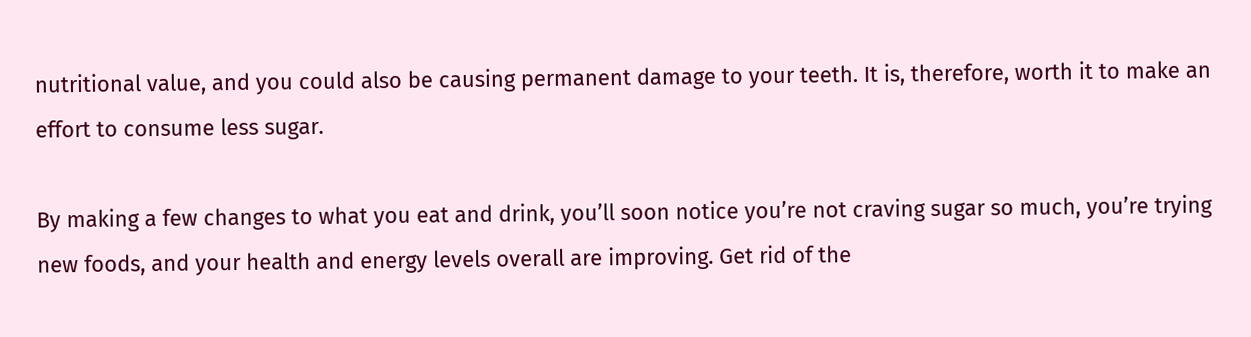nutritional value, and you could also be causing permanent damage to your teeth. It is, therefore, worth it to make an effort to consume less sugar.

By making a few changes to what you eat and drink, you’ll soon notice you’re not craving sugar so much, you’re trying new foods, and your health and energy levels overall are improving. Get rid of the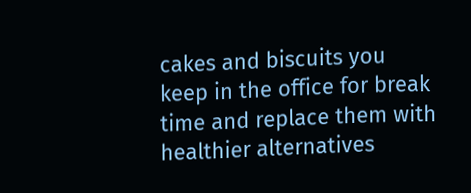cakes and biscuits you keep in the office for break time and replace them with healthier alternatives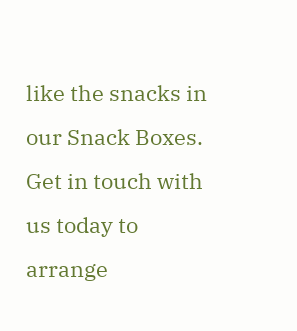like the snacks in our Snack Boxes.  Get in touch with us today to arrange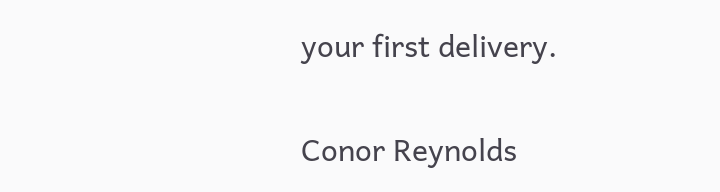your first delivery.

Conor Reynolds